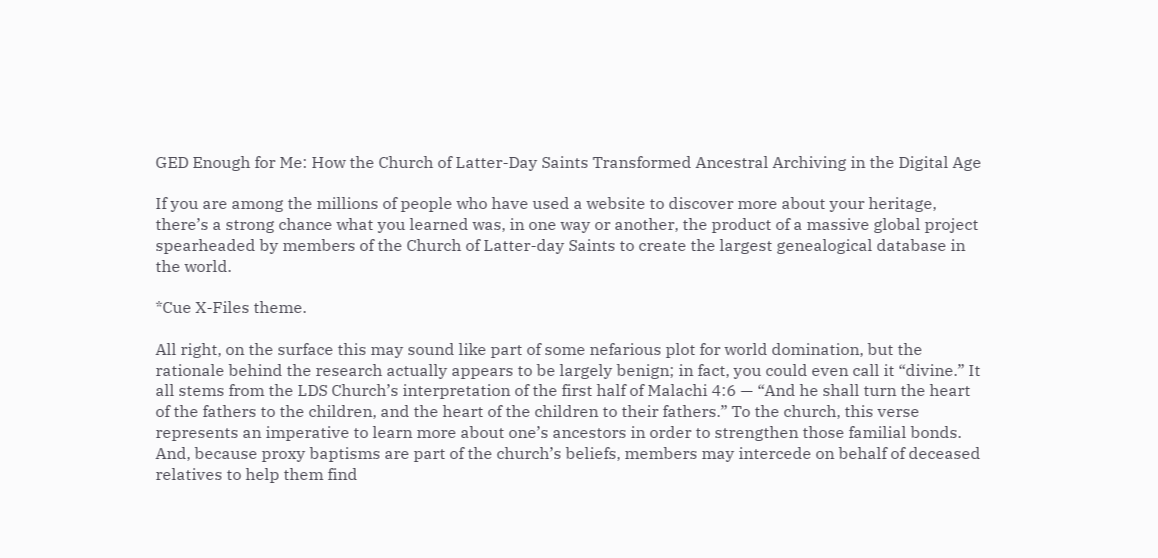GED Enough for Me: How the Church of Latter-Day Saints Transformed Ancestral Archiving in the Digital Age

If you are among the millions of people who have used a website to discover more about your heritage, there’s a strong chance what you learned was, in one way or another, the product of a massive global project spearheaded by members of the Church of Latter-day Saints to create the largest genealogical database in the world.

*Cue X-Files theme.

All right, on the surface this may sound like part of some nefarious plot for world domination, but the rationale behind the research actually appears to be largely benign; in fact, you could even call it “divine.” It all stems from the LDS Church’s interpretation of the first half of Malachi 4:6 — “And he shall turn the heart of the fathers to the children, and the heart of the children to their fathers.” To the church, this verse represents an imperative to learn more about one’s ancestors in order to strengthen those familial bonds. And, because proxy baptisms are part of the church’s beliefs, members may intercede on behalf of deceased relatives to help them find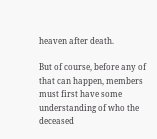heaven after death.

But of course, before any of that can happen, members must first have some understanding of who the deceased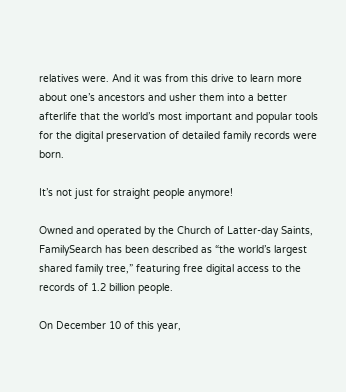relatives were. And it was from this drive to learn more about one’s ancestors and usher them into a better afterlife that the world’s most important and popular tools for the digital preservation of detailed family records were born.

It’s not just for straight people anymore!

Owned and operated by the Church of Latter-day Saints, FamilySearch has been described as “the world’s largest shared family tree,” featuring free digital access to the records of 1.2 billion people.

On December 10 of this year,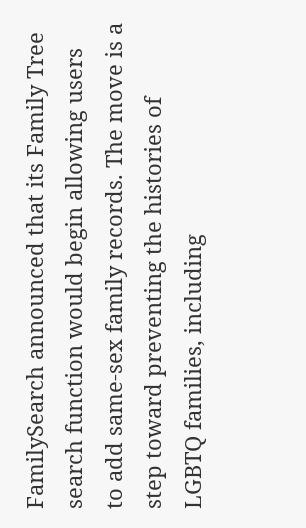FamilySearch announced that its Family Tree search function would begin allowing users to add same-sex family records. The move is a step toward preventing the histories of LGBTQ families, including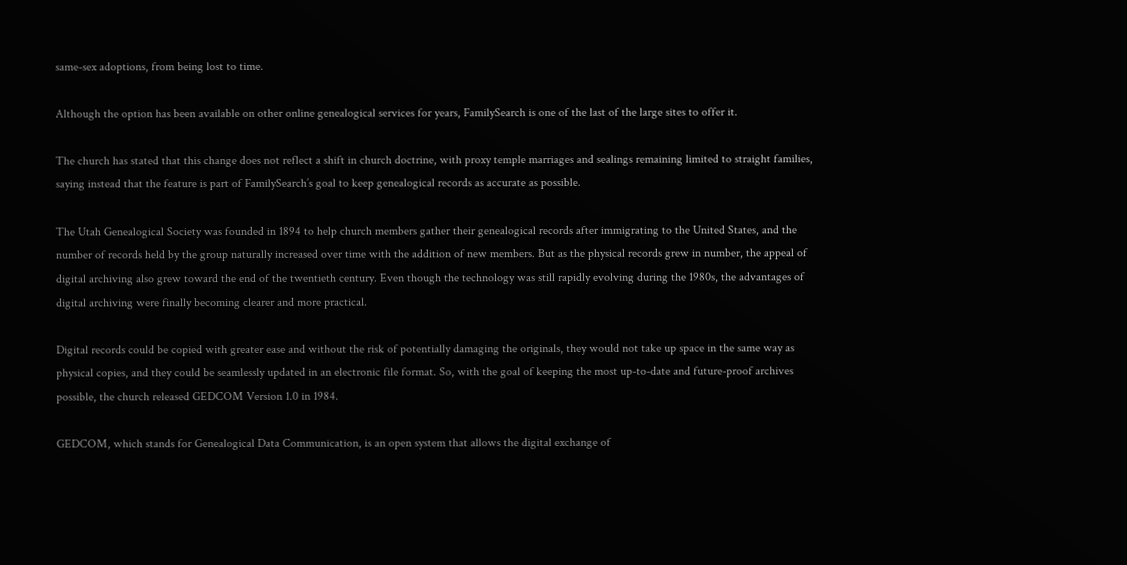same-sex adoptions, from being lost to time.

Although the option has been available on other online genealogical services for years, FamilySearch is one of the last of the large sites to offer it.

The church has stated that this change does not reflect a shift in church doctrine, with proxy temple marriages and sealings remaining limited to straight families, saying instead that the feature is part of FamilySearch’s goal to keep genealogical records as accurate as possible.

The Utah Genealogical Society was founded in 1894 to help church members gather their genealogical records after immigrating to the United States, and the number of records held by the group naturally increased over time with the addition of new members. But as the physical records grew in number, the appeal of digital archiving also grew toward the end of the twentieth century. Even though the technology was still rapidly evolving during the 1980s, the advantages of digital archiving were finally becoming clearer and more practical.

Digital records could be copied with greater ease and without the risk of potentially damaging the originals, they would not take up space in the same way as physical copies, and they could be seamlessly updated in an electronic file format. So, with the goal of keeping the most up-to-date and future-proof archives possible, the church released GEDCOM Version 1.0 in 1984.

GEDCOM, which stands for Genealogical Data Communication, is an open system that allows the digital exchange of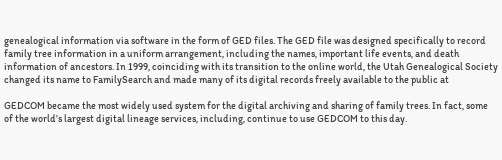genealogical information via software in the form of GED files. The GED file was designed specifically to record family tree information in a uniform arrangement, including the names, important life events, and death information of ancestors. In 1999, coinciding with its transition to the online world, the Utah Genealogical Society changed its name to FamilySearch and made many of its digital records freely available to the public at

GEDCOM became the most widely used system for the digital archiving and sharing of family trees. In fact, some of the world’s largest digital lineage services, including, continue to use GEDCOM to this day.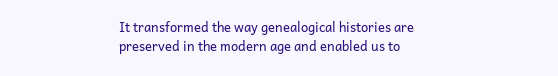It transformed the way genealogical histories are preserved in the modern age and enabled us to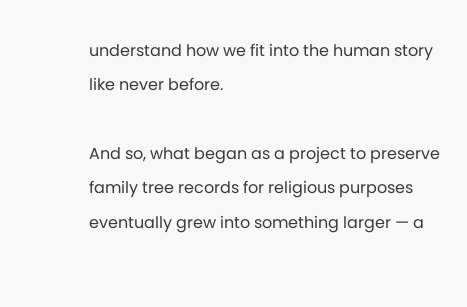understand how we fit into the human story like never before.

And so, what began as a project to preserve family tree records for religious purposes eventually grew into something larger — a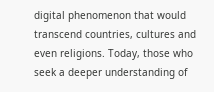digital phenomenon that would transcend countries, cultures and even religions. Today, those who seek a deeper understanding of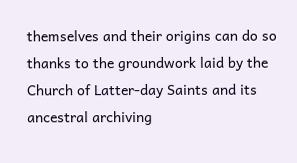themselves and their origins can do so thanks to the groundwork laid by the Church of Latter-day Saints and its ancestral archiving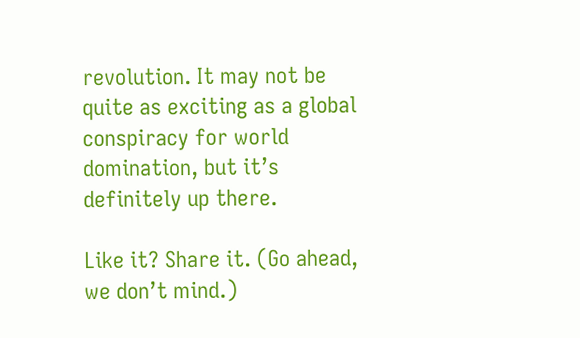revolution. It may not be quite as exciting as a global conspiracy for world domination, but it’s definitely up there.

Like it? Share it. (Go ahead, we don’t mind.)